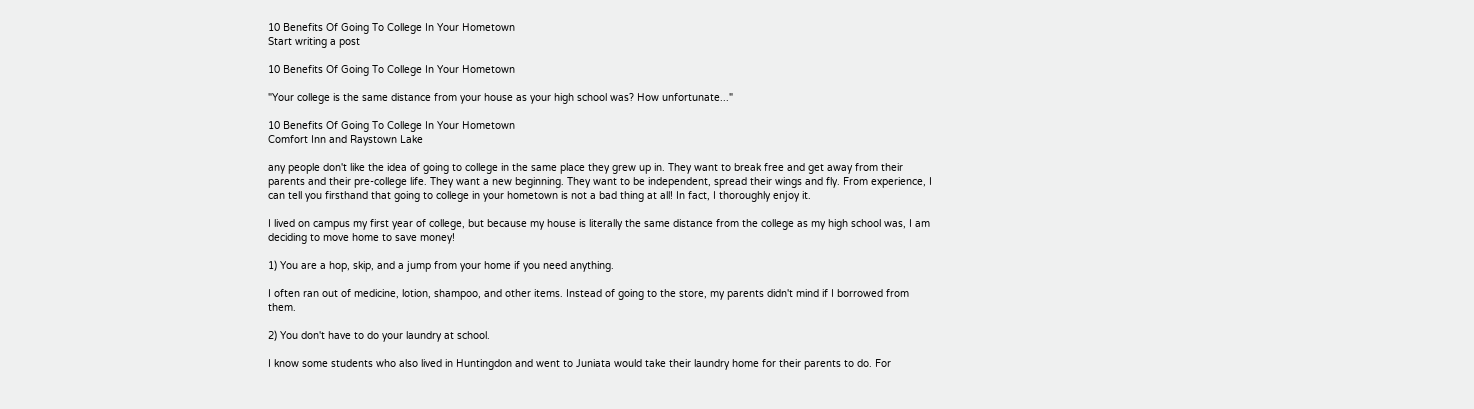10 Benefits Of Going To College In Your Hometown
Start writing a post

10 Benefits Of Going To College In Your Hometown

"Your college is the same distance from your house as your high school was? How unfortunate..."

10 Benefits Of Going To College In Your Hometown
Comfort Inn and Raystown Lake

any people don't like the idea of going to college in the same place they grew up in. They want to break free and get away from their parents and their pre-college life. They want a new beginning. They want to be independent, spread their wings and fly. From experience, I can tell you firsthand that going to college in your hometown is not a bad thing at all! In fact, I thoroughly enjoy it.

I lived on campus my first year of college, but because my house is literally the same distance from the college as my high school was, I am deciding to move home to save money!

1) You are a hop, skip, and a jump from your home if you need anything.

I often ran out of medicine, lotion, shampoo, and other items. Instead of going to the store, my parents didn't mind if I borrowed from them.

2) You don't have to do your laundry at school.

I know some students who also lived in Huntingdon and went to Juniata would take their laundry home for their parents to do. For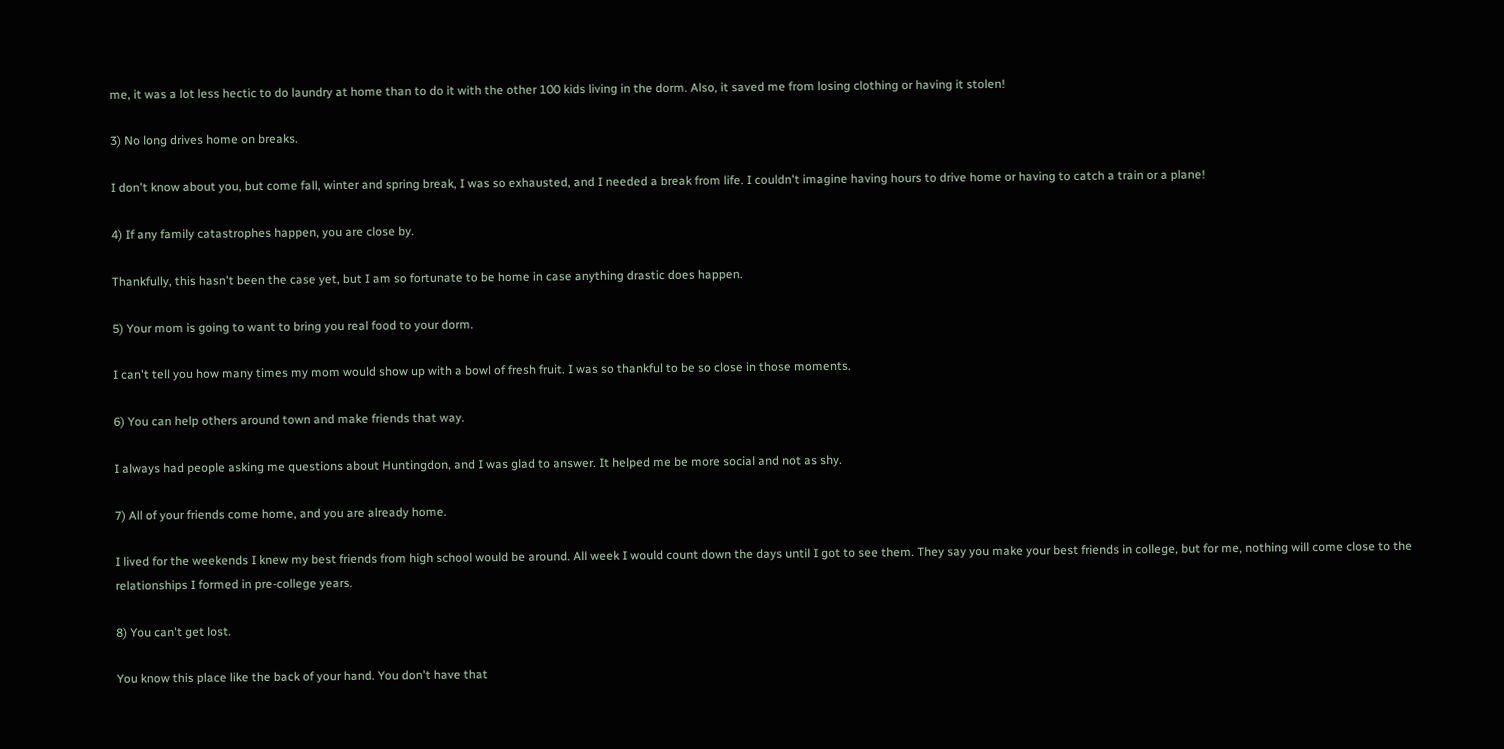me, it was a lot less hectic to do laundry at home than to do it with the other 100 kids living in the dorm. Also, it saved me from losing clothing or having it stolen!

3) No long drives home on breaks.

I don't know about you, but come fall, winter and spring break, I was so exhausted, and I needed a break from life. I couldn't imagine having hours to drive home or having to catch a train or a plane!

4) If any family catastrophes happen, you are close by.

Thankfully, this hasn't been the case yet, but I am so fortunate to be home in case anything drastic does happen.

5) Your mom is going to want to bring you real food to your dorm.

I can't tell you how many times my mom would show up with a bowl of fresh fruit. I was so thankful to be so close in those moments.

6) You can help others around town and make friends that way.

I always had people asking me questions about Huntingdon, and I was glad to answer. It helped me be more social and not as shy.

7) All of your friends come home, and you are already home.

I lived for the weekends I knew my best friends from high school would be around. All week I would count down the days until I got to see them. They say you make your best friends in college, but for me, nothing will come close to the relationships I formed in pre-college years.

8) You can't get lost.

You know this place like the back of your hand. You don't have that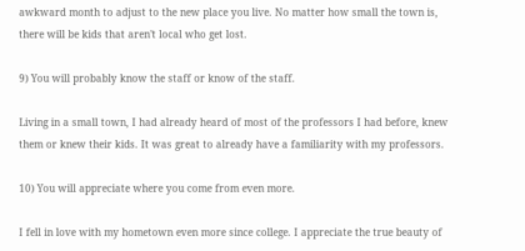awkward month to adjust to the new place you live. No matter how small the town is, there will be kids that aren't local who get lost.

9) You will probably know the staff or know of the staff.

Living in a small town, I had already heard of most of the professors I had before, knew them or knew their kids. It was great to already have a familiarity with my professors.

10) You will appreciate where you come from even more.

I fell in love with my hometown even more since college. I appreciate the true beauty of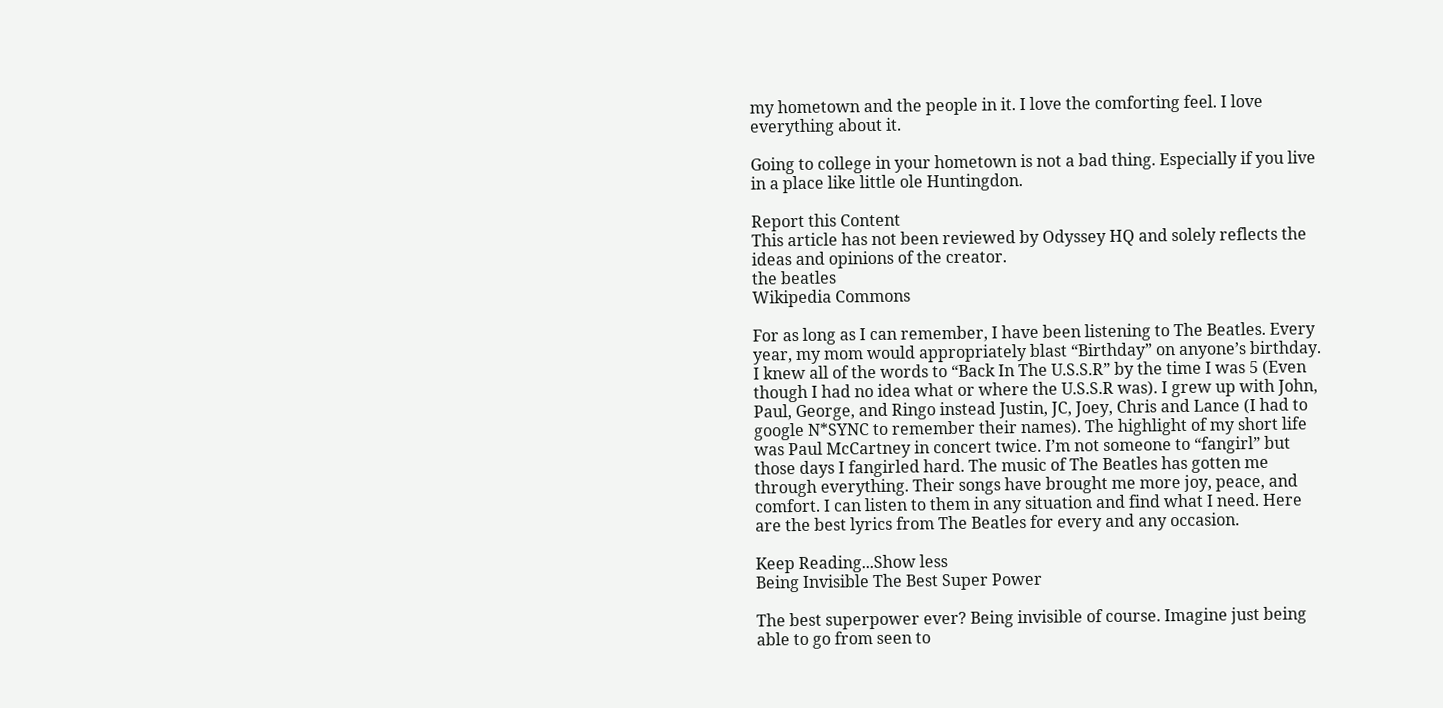my hometown and the people in it. I love the comforting feel. I love everything about it.

Going to college in your hometown is not a bad thing. Especially if you live in a place like little ole Huntingdon.

Report this Content
This article has not been reviewed by Odyssey HQ and solely reflects the ideas and opinions of the creator.
the beatles
Wikipedia Commons

For as long as I can remember, I have been listening to The Beatles. Every year, my mom would appropriately blast “Birthday” on anyone’s birthday. I knew all of the words to “Back In The U.S.S.R” by the time I was 5 (Even though I had no idea what or where the U.S.S.R was). I grew up with John, Paul, George, and Ringo instead Justin, JC, Joey, Chris and Lance (I had to google N*SYNC to remember their names). The highlight of my short life was Paul McCartney in concert twice. I’m not someone to “fangirl” but those days I fangirled hard. The music of The Beatles has gotten me through everything. Their songs have brought me more joy, peace, and comfort. I can listen to them in any situation and find what I need. Here are the best lyrics from The Beatles for every and any occasion.

Keep Reading...Show less
Being Invisible The Best Super Power

The best superpower ever? Being invisible of course. Imagine just being able to go from seen to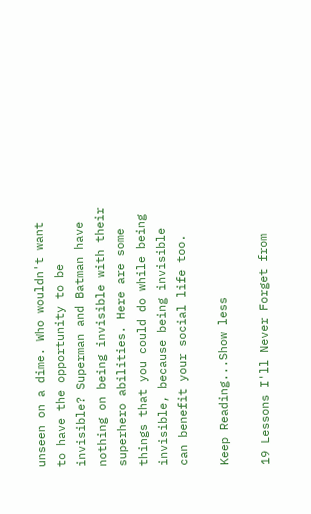unseen on a dime. Who wouldn't want to have the opportunity to be invisible? Superman and Batman have nothing on being invisible with their superhero abilities. Here are some things that you could do while being invisible, because being invisible can benefit your social life too.

Keep Reading...Show less

19 Lessons I'll Never Forget from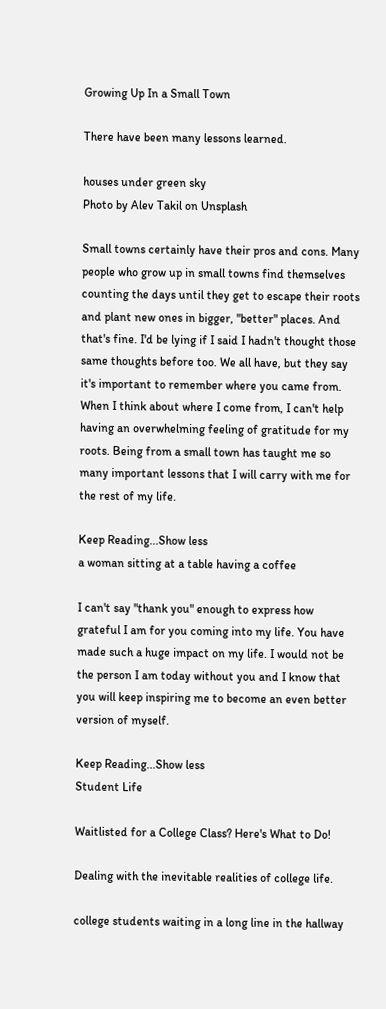Growing Up In a Small Town

There have been many lessons learned.

houses under green sky
Photo by Alev Takil on Unsplash

Small towns certainly have their pros and cons. Many people who grow up in small towns find themselves counting the days until they get to escape their roots and plant new ones in bigger, "better" places. And that's fine. I'd be lying if I said I hadn't thought those same thoughts before too. We all have, but they say it's important to remember where you came from. When I think about where I come from, I can't help having an overwhelming feeling of gratitude for my roots. Being from a small town has taught me so many important lessons that I will carry with me for the rest of my life.

Keep Reading...Show less
a woman sitting at a table having a coffee

I can't say "thank you" enough to express how grateful I am for you coming into my life. You have made such a huge impact on my life. I would not be the person I am today without you and I know that you will keep inspiring me to become an even better version of myself.

Keep Reading...Show less
Student Life

Waitlisted for a College Class? Here's What to Do!

Dealing with the inevitable realities of college life.

college students waiting in a long line in the hallway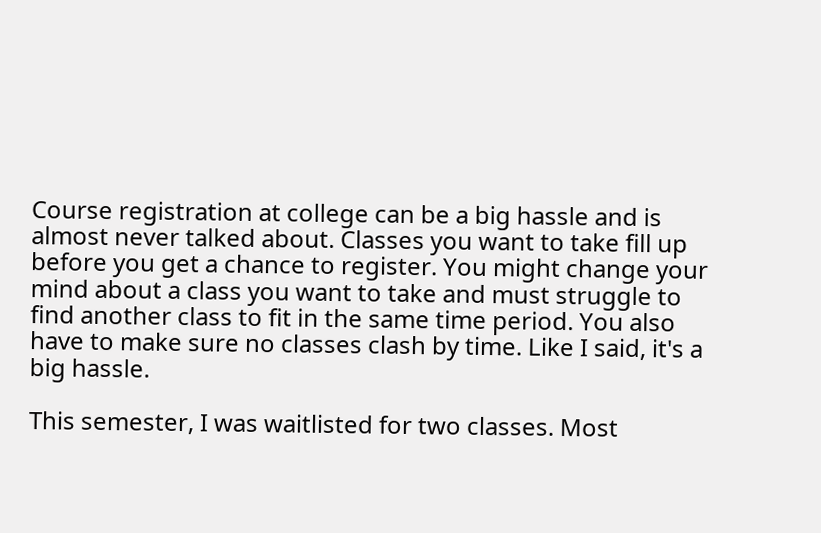Course registration at college can be a big hassle and is almost never talked about. Classes you want to take fill up before you get a chance to register. You might change your mind about a class you want to take and must struggle to find another class to fit in the same time period. You also have to make sure no classes clash by time. Like I said, it's a big hassle.

This semester, I was waitlisted for two classes. Most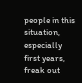people in this situation, especially first years, freak out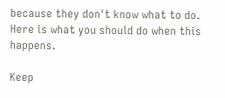because they don't know what to do. Here is what you should do when this happens.

Keep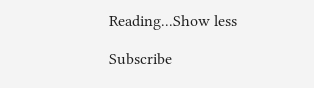Reading...Show less

Subscribe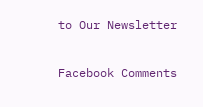to Our Newsletter

Facebook Comments